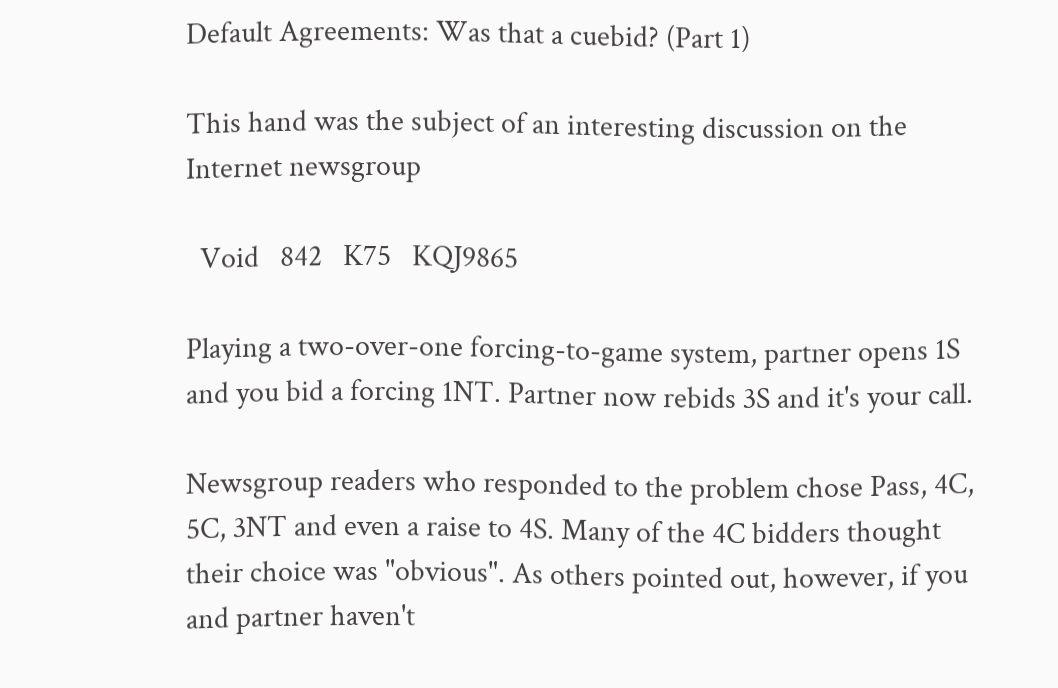Default Agreements: Was that a cuebid? (Part 1)

This hand was the subject of an interesting discussion on the Internet newsgroup

  Void   842   K75   KQJ9865

Playing a two-over-one forcing-to-game system, partner opens 1S and you bid a forcing 1NT. Partner now rebids 3S and it's your call.

Newsgroup readers who responded to the problem chose Pass, 4C, 5C, 3NT and even a raise to 4S. Many of the 4C bidders thought their choice was "obvious". As others pointed out, however, if you and partner haven't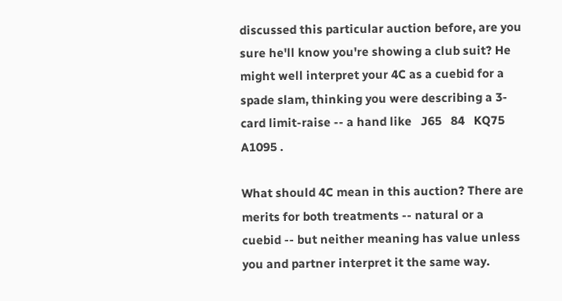discussed this particular auction before, are you sure he'll know you're showing a club suit? He might well interpret your 4C as a cuebid for a spade slam, thinking you were describing a 3-card limit-raise -- a hand like   J65   84   KQ75   A1095 .

What should 4C mean in this auction? There are merits for both treatments -- natural or a cuebid -- but neither meaning has value unless you and partner interpret it the same way.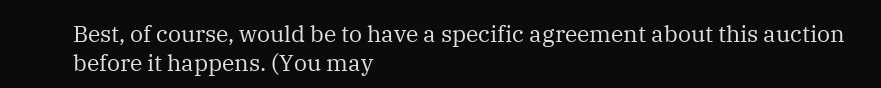Best, of course, would be to have a specific agreement about this auction before it happens. (You may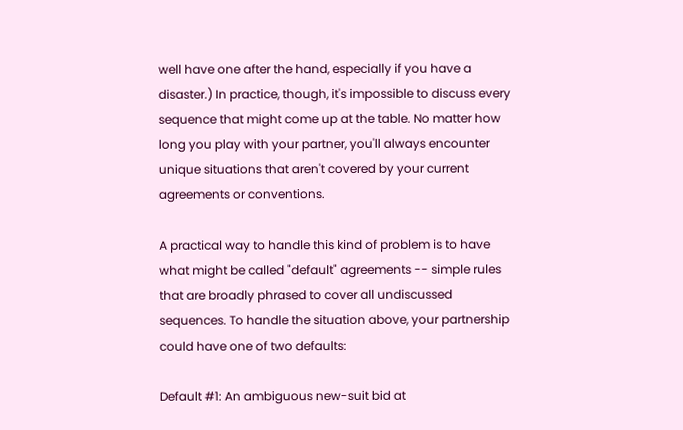well have one after the hand, especially if you have a disaster.) In practice, though, it's impossible to discuss every sequence that might come up at the table. No matter how long you play with your partner, you'll always encounter unique situations that aren't covered by your current agreements or conventions.

A practical way to handle this kind of problem is to have what might be called "default" agreements -- simple rules that are broadly phrased to cover all undiscussed sequences. To handle the situation above, your partnership could have one of two defaults:

Default #1: An ambiguous new-suit bid at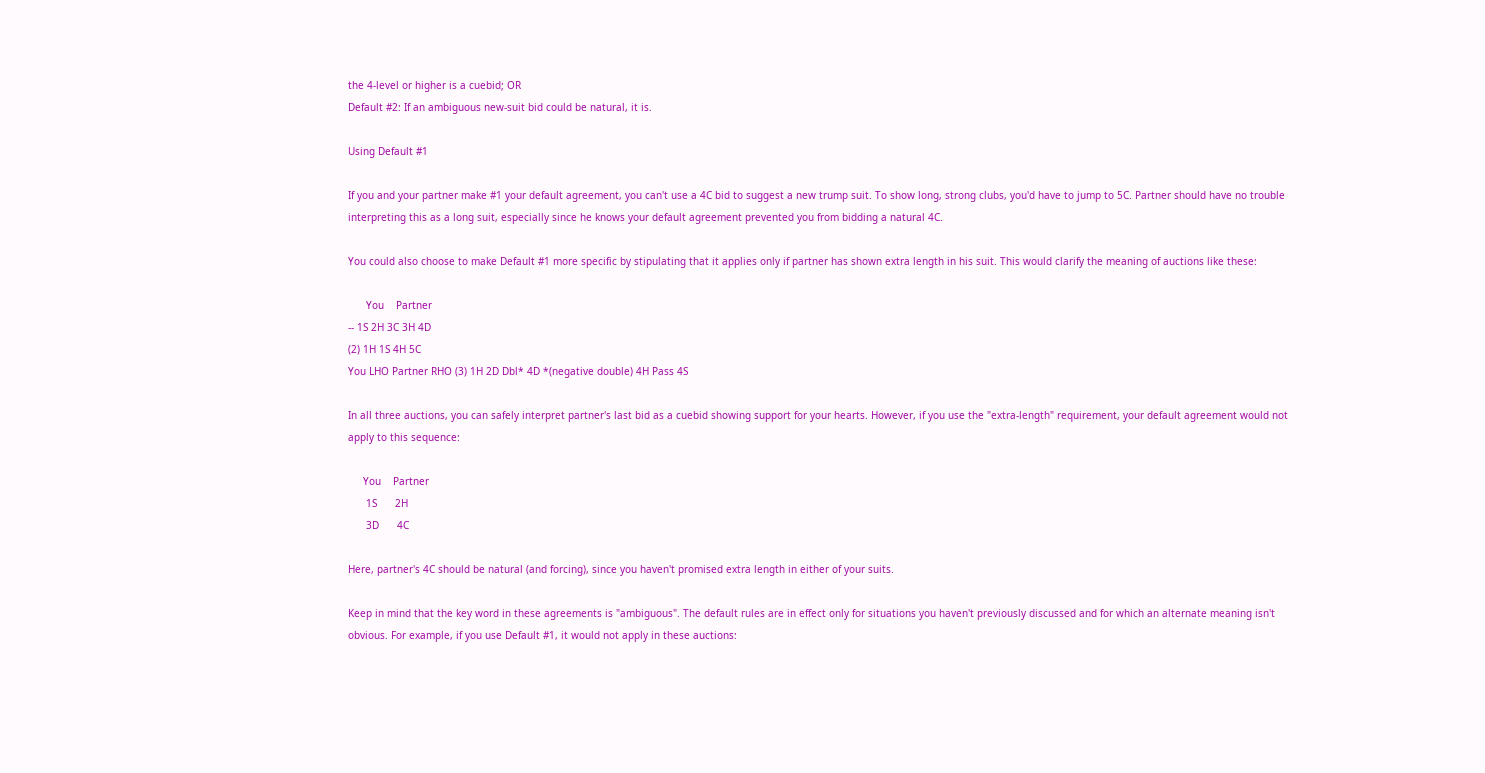the 4-level or higher is a cuebid; OR
Default #2: If an ambiguous new-suit bid could be natural, it is.

Using Default #1

If you and your partner make #1 your default agreement, you can't use a 4C bid to suggest a new trump suit. To show long, strong clubs, you'd have to jump to 5C. Partner should have no trouble interpreting this as a long suit, especially since he knows your default agreement prevented you from bidding a natural 4C.

You could also choose to make Default #1 more specific by stipulating that it applies only if partner has shown extra length in his suit. This would clarify the meaning of auctions like these:

      You    Partner
-- 1S 2H 3C 3H 4D
(2) 1H 1S 4H 5C
You LHO Partner RHO (3) 1H 2D Dbl* 4D *(negative double) 4H Pass 4S

In all three auctions, you can safely interpret partner's last bid as a cuebid showing support for your hearts. However, if you use the "extra-length" requirement, your default agreement would not apply to this sequence:

     You    Partner
      1S      2H
      3D      4C

Here, partner's 4C should be natural (and forcing), since you haven't promised extra length in either of your suits.

Keep in mind that the key word in these agreements is "ambiguous". The default rules are in effect only for situations you haven't previously discussed and for which an alternate meaning isn't obvious. For example, if you use Default #1, it would not apply in these auctions: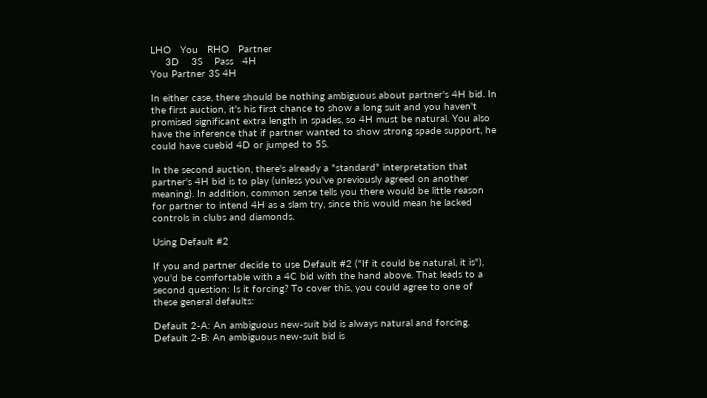LHO   You   RHO   Partner
     3D    3S    Pass   4H
You Partner 3S 4H

In either case, there should be nothing ambiguous about partner's 4H bid. In the first auction, it's his first chance to show a long suit and you haven't promised significant extra length in spades, so 4H must be natural. You also have the inference that if partner wanted to show strong spade support, he could have cuebid 4D or jumped to 5S.

In the second auction, there's already a "standard" interpretation that partner's 4H bid is to play (unless you've previously agreed on another meaning). In addition, common sense tells you there would be little reason for partner to intend 4H as a slam try, since this would mean he lacked controls in clubs and diamonds.

Using Default #2

If you and partner decide to use Default #2 ("If it could be natural, it is"), you'd be comfortable with a 4C bid with the hand above. That leads to a second question: Is it forcing? To cover this, you could agree to one of these general defaults:

Default 2-A: An ambiguous new-suit bid is always natural and forcing.
Default 2-B: An ambiguous new-suit bid is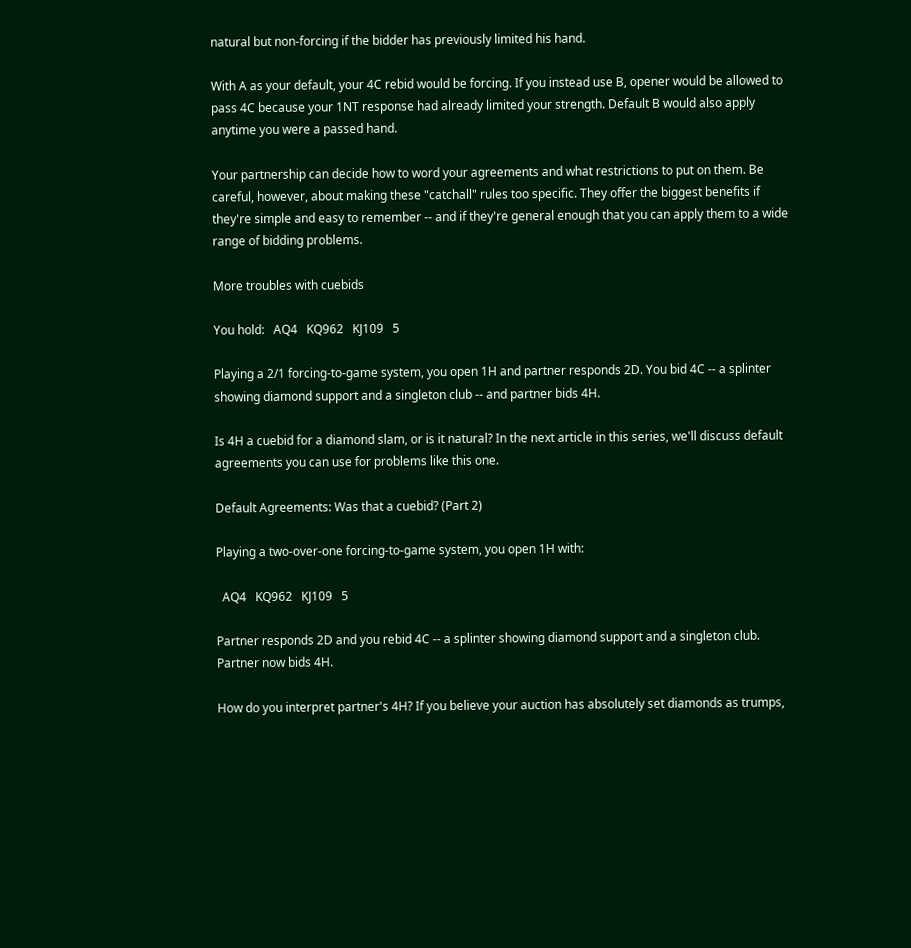natural but non-forcing if the bidder has previously limited his hand.

With A as your default, your 4C rebid would be forcing. If you instead use B, opener would be allowed to pass 4C because your 1NT response had already limited your strength. Default B would also apply anytime you were a passed hand.

Your partnership can decide how to word your agreements and what restrictions to put on them. Be careful, however, about making these "catchall" rules too specific. They offer the biggest benefits if they're simple and easy to remember -- and if they're general enough that you can apply them to a wide range of bidding problems.

More troubles with cuebids

You hold:   AQ4   KQ962   KJ109   5

Playing a 2/1 forcing-to-game system, you open 1H and partner responds 2D. You bid 4C -- a splinter showing diamond support and a singleton club -- and partner bids 4H.

Is 4H a cuebid for a diamond slam, or is it natural? In the next article in this series, we'll discuss default agreements you can use for problems like this one.

Default Agreements: Was that a cuebid? (Part 2)

Playing a two-over-one forcing-to-game system, you open 1H with:

  AQ4   KQ962   KJ109   5

Partner responds 2D and you rebid 4C -- a splinter showing diamond support and a singleton club. Partner now bids 4H.

How do you interpret partner's 4H? If you believe your auction has absolutely set diamonds as trumps,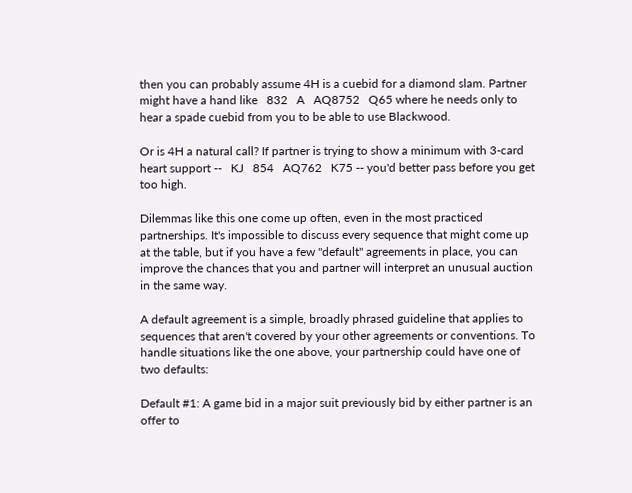then you can probably assume 4H is a cuebid for a diamond slam. Partner might have a hand like   832   A   AQ8752   Q65 where he needs only to hear a spade cuebid from you to be able to use Blackwood.

Or is 4H a natural call? If partner is trying to show a minimum with 3-card heart support --   KJ   854   AQ762   K75 -- you'd better pass before you get too high.

Dilemmas like this one come up often, even in the most practiced partnerships. It's impossible to discuss every sequence that might come up at the table, but if you have a few "default" agreements in place, you can improve the chances that you and partner will interpret an unusual auction in the same way.

A default agreement is a simple, broadly phrased guideline that applies to sequences that aren't covered by your other agreements or conventions. To handle situations like the one above, your partnership could have one of two defaults:

Default #1: A game bid in a major suit previously bid by either partner is an offer to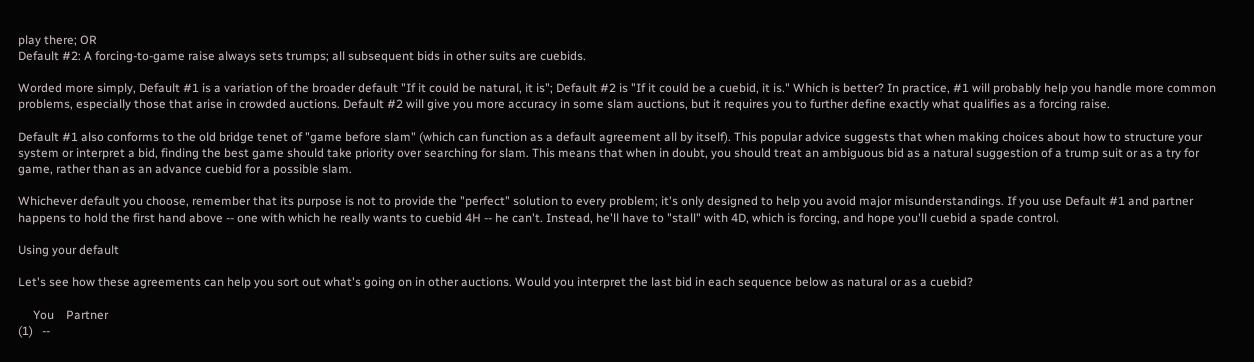play there; OR
Default #2: A forcing-to-game raise always sets trumps; all subsequent bids in other suits are cuebids.

Worded more simply, Default #1 is a variation of the broader default "If it could be natural, it is"; Default #2 is "If it could be a cuebid, it is." Which is better? In practice, #1 will probably help you handle more common problems, especially those that arise in crowded auctions. Default #2 will give you more accuracy in some slam auctions, but it requires you to further define exactly what qualifies as a forcing raise.

Default #1 also conforms to the old bridge tenet of "game before slam" (which can function as a default agreement all by itself). This popular advice suggests that when making choices about how to structure your system or interpret a bid, finding the best game should take priority over searching for slam. This means that when in doubt, you should treat an ambiguous bid as a natural suggestion of a trump suit or as a try for game, rather than as an advance cuebid for a possible slam.

Whichever default you choose, remember that its purpose is not to provide the "perfect" solution to every problem; it's only designed to help you avoid major misunderstandings. If you use Default #1 and partner happens to hold the first hand above -- one with which he really wants to cuebid 4H -- he can't. Instead, he'll have to "stall" with 4D, which is forcing, and hope you'll cuebid a spade control.

Using your default

Let's see how these agreements can help you sort out what's going on in other auctions. Would you interpret the last bid in each sequence below as natural or as a cuebid?

     You    Partner
(1)   --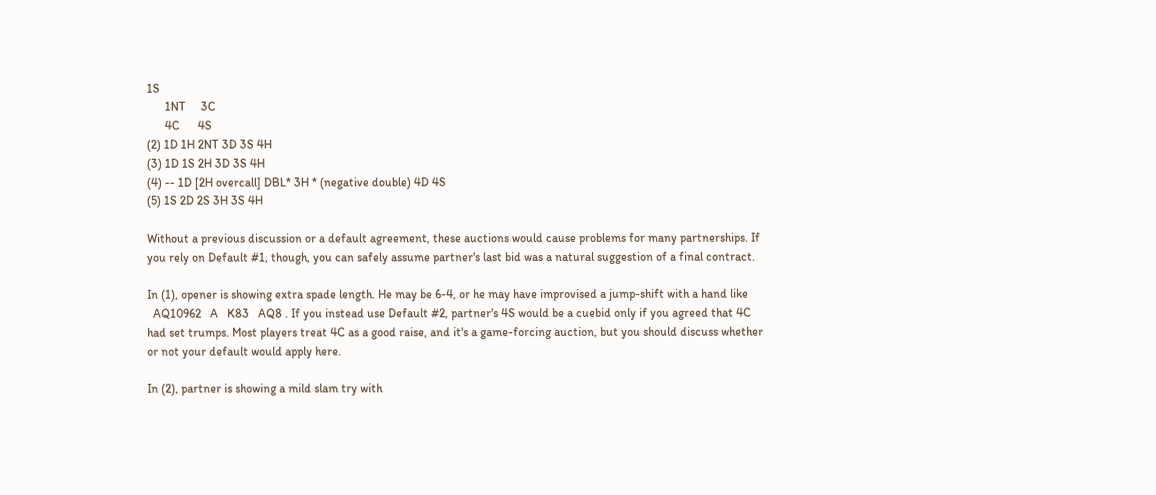1S
      1NT     3C
      4C      4S
(2) 1D 1H 2NT 3D 3S 4H
(3) 1D 1S 2H 3D 3S 4H
(4) -- 1D [2H overcall] DBL* 3H * (negative double) 4D 4S
(5) 1S 2D 2S 3H 3S 4H

Without a previous discussion or a default agreement, these auctions would cause problems for many partnerships. If you rely on Default #1, though, you can safely assume partner's last bid was a natural suggestion of a final contract.

In (1), opener is showing extra spade length. He may be 6-4, or he may have improvised a jump-shift with a hand like
  AQ10962   A   K83   AQ8 . If you instead use Default #2, partner's 4S would be a cuebid only if you agreed that 4C had set trumps. Most players treat 4C as a good raise, and it's a game-forcing auction, but you should discuss whether or not your default would apply here.

In (2), partner is showing a mild slam try with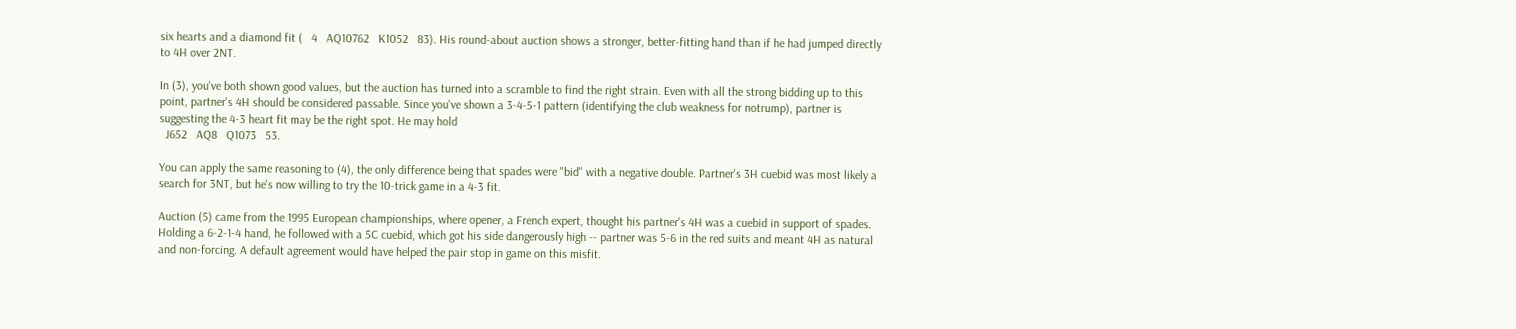six hearts and a diamond fit (   4   AQ10762   K1052   83). His round-about auction shows a stronger, better-fitting hand than if he had jumped directly to 4H over 2NT.

In (3), you've both shown good values, but the auction has turned into a scramble to find the right strain. Even with all the strong bidding up to this point, partner's 4H should be considered passable. Since you've shown a 3-4-5-1 pattern (identifying the club weakness for notrump), partner is suggesting the 4-3 heart fit may be the right spot. He may hold
  J652   AQ8   Q1073   53.

You can apply the same reasoning to (4), the only difference being that spades were "bid" with a negative double. Partner's 3H cuebid was most likely a search for 3NT, but he's now willing to try the 10-trick game in a 4-3 fit.

Auction (5) came from the 1995 European championships, where opener, a French expert, thought his partner's 4H was a cuebid in support of spades. Holding a 6-2-1-4 hand, he followed with a 5C cuebid, which got his side dangerously high -- partner was 5-6 in the red suits and meant 4H as natural and non-forcing. A default agreement would have helped the pair stop in game on this misfit.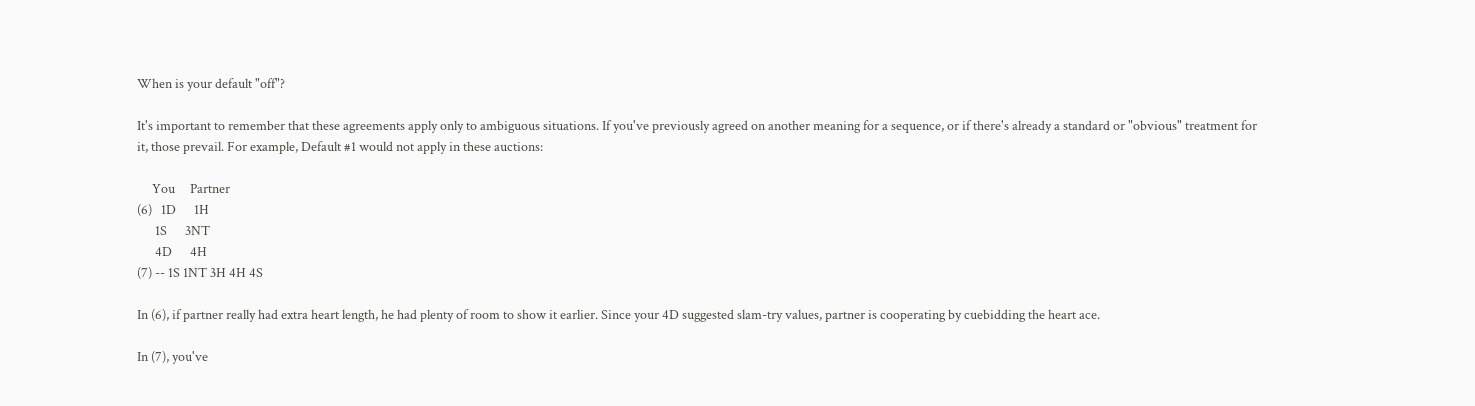When is your default "off"?

It's important to remember that these agreements apply only to ambiguous situations. If you've previously agreed on another meaning for a sequence, or if there's already a standard or "obvious" treatment for it, those prevail. For example, Default #1 would not apply in these auctions:

     You     Partner
(6)   1D      1H
      1S      3NT
      4D      4H
(7) -- 1S 1NT 3H 4H 4S

In (6), if partner really had extra heart length, he had plenty of room to show it earlier. Since your 4D suggested slam-try values, partner is cooperating by cuebidding the heart ace.

In (7), you've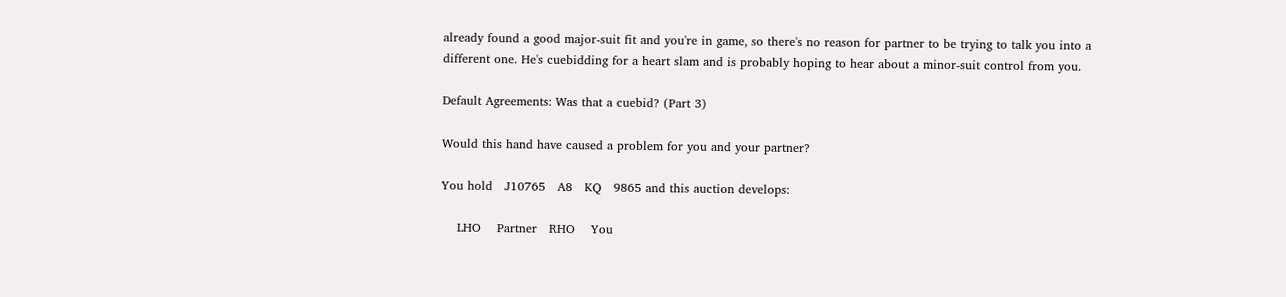already found a good major-suit fit and you're in game, so there's no reason for partner to be trying to talk you into a different one. He's cuebidding for a heart slam and is probably hoping to hear about a minor-suit control from you.

Default Agreements: Was that a cuebid? (Part 3)

Would this hand have caused a problem for you and your partner?

You hold   J10765   A8   KQ   9865 and this auction develops:

    LHO    Partner   RHO    You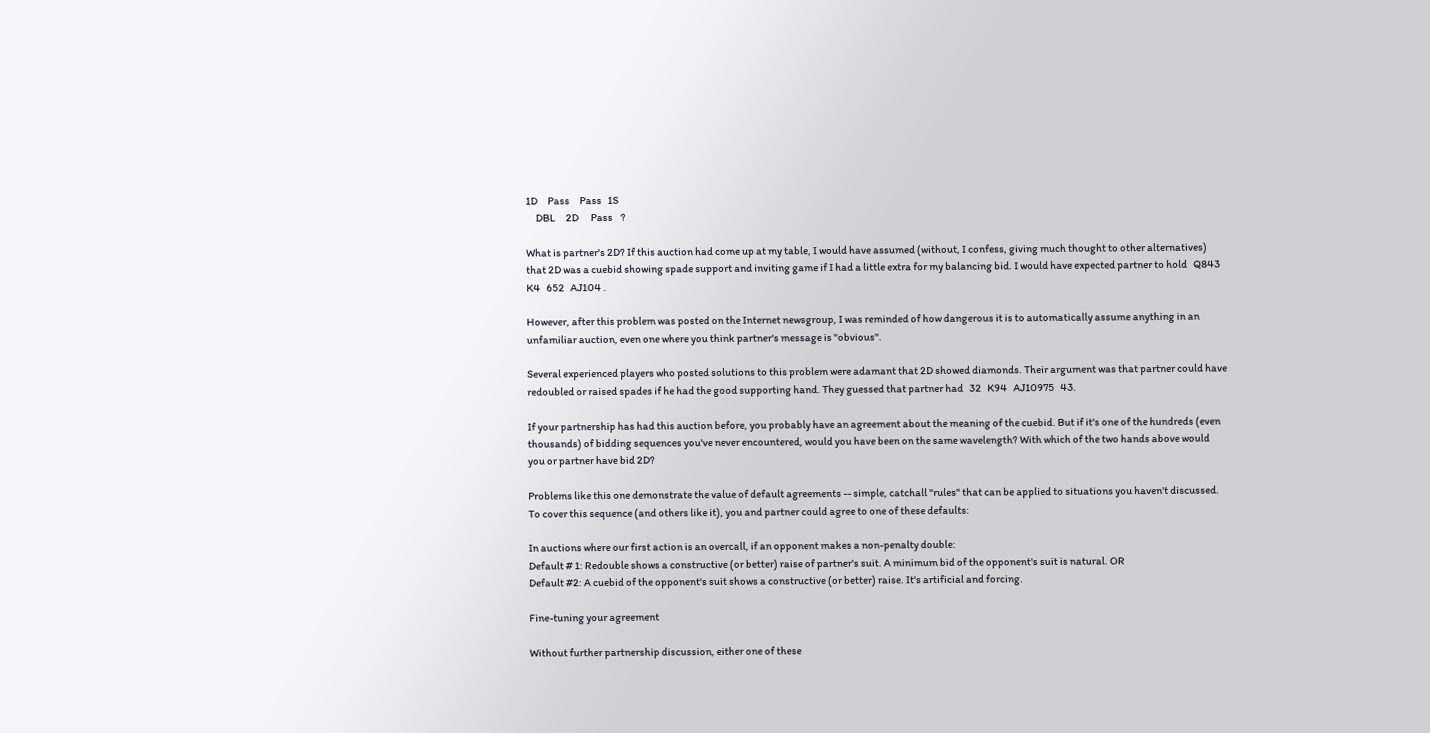1D     Pass     Pass   1S
     DBL     2D      Pass    ?

What is partner's 2D? If this auction had come up at my table, I would have assumed (without, I confess, giving much thought to other alternatives) that 2D was a cuebid showing spade support and inviting game if I had a little extra for my balancing bid. I would have expected partner to hold   Q843   K4   652   AJ104 .

However, after this problem was posted on the Internet newsgroup, I was reminded of how dangerous it is to automatically assume anything in an unfamiliar auction, even one where you think partner's message is "obvious".

Several experienced players who posted solutions to this problem were adamant that 2D showed diamonds. Their argument was that partner could have redoubled or raised spades if he had the good supporting hand. They guessed that partner had   32   K94   AJ10975   43.

If your partnership has had this auction before, you probably have an agreement about the meaning of the cuebid. But if it's one of the hundreds (even thousands) of bidding sequences you've never encountered, would you have been on the same wavelength? With which of the two hands above would you or partner have bid 2D?

Problems like this one demonstrate the value of default agreements -- simple, catchall "rules" that can be applied to situations you haven't discussed. To cover this sequence (and others like it), you and partner could agree to one of these defaults:

In auctions where our first action is an overcall, if an opponent makes a non-penalty double:
Default # 1: Redouble shows a constructive (or better) raise of partner's suit. A minimum bid of the opponent's suit is natural. OR
Default #2: A cuebid of the opponent's suit shows a constructive (or better) raise. It's artificial and forcing.

Fine-tuning your agreement

Without further partnership discussion, either one of these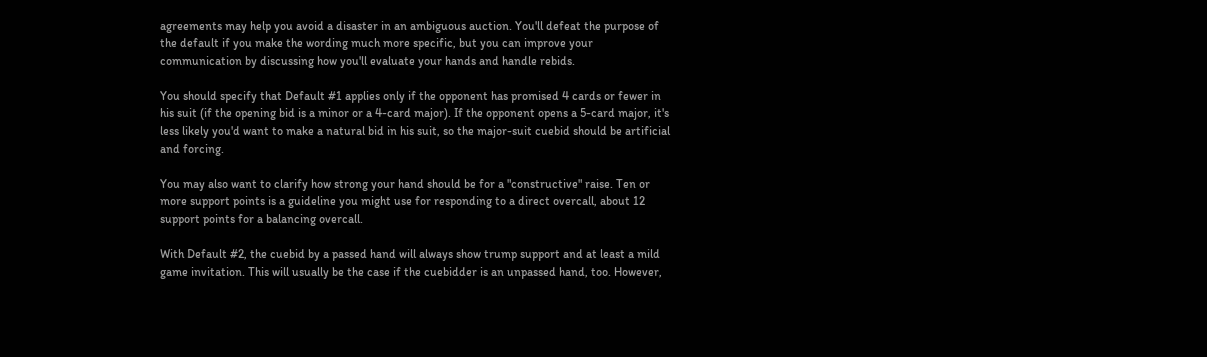agreements may help you avoid a disaster in an ambiguous auction. You'll defeat the purpose of the default if you make the wording much more specific, but you can improve your communication by discussing how you'll evaluate your hands and handle rebids.

You should specify that Default #1 applies only if the opponent has promised 4 cards or fewer in his suit (if the opening bid is a minor or a 4-card major). If the opponent opens a 5-card major, it's less likely you'd want to make a natural bid in his suit, so the major-suit cuebid should be artificial and forcing.

You may also want to clarify how strong your hand should be for a "constructive" raise. Ten or more support points is a guideline you might use for responding to a direct overcall, about 12 support points for a balancing overcall.

With Default #2, the cuebid by a passed hand will always show trump support and at least a mild game invitation. This will usually be the case if the cuebidder is an unpassed hand, too. However,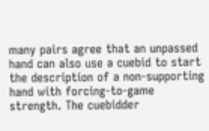many pairs agree that an unpassed hand can also use a cuebid to start the description of a non-supporting hand with forcing-to-game strength. The cuebidder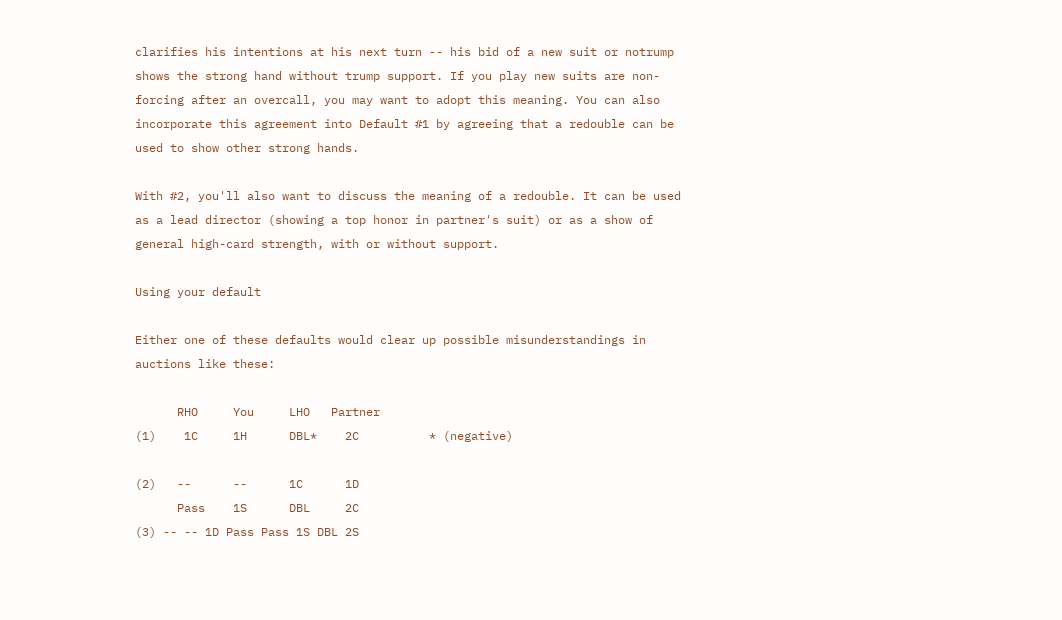clarifies his intentions at his next turn -- his bid of a new suit or notrump shows the strong hand without trump support. If you play new suits are non-forcing after an overcall, you may want to adopt this meaning. You can also incorporate this agreement into Default #1 by agreeing that a redouble can be used to show other strong hands.

With #2, you'll also want to discuss the meaning of a redouble. It can be used as a lead director (showing a top honor in partner's suit) or as a show of general high-card strength, with or without support.

Using your default

Either one of these defaults would clear up possible misunderstandings in auctions like these:

      RHO     You     LHO   Partner
(1)    1C     1H      DBL*    2C          * (negative)

(2)   --      --      1C      1D
      Pass    1S      DBL     2C
(3) -- -- 1D Pass Pass 1S DBL 2S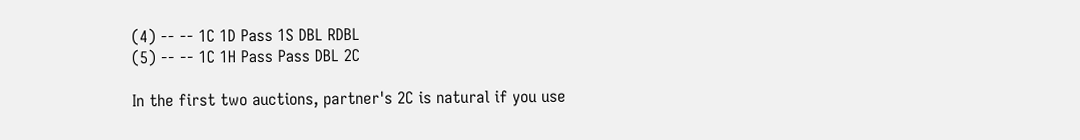(4) -- -- 1C 1D Pass 1S DBL RDBL
(5) -- -- 1C 1H Pass Pass DBL 2C

In the first two auctions, partner's 2C is natural if you use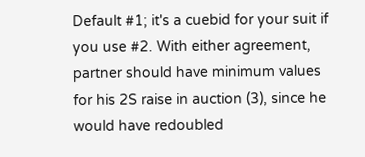Default #1; it's a cuebid for your suit if you use #2. With either agreement, partner should have minimum values for his 2S raise in auction (3), since he would have redoubled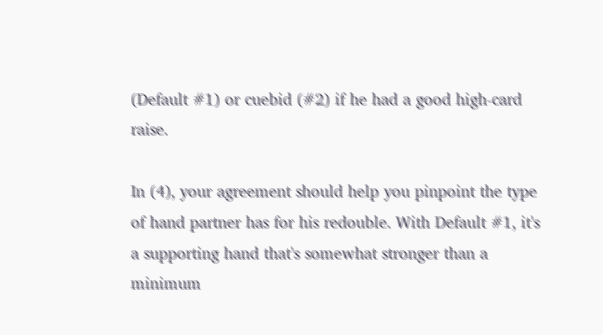(Default #1) or cuebid (#2) if he had a good high-card raise.

In (4), your agreement should help you pinpoint the type of hand partner has for his redouble. With Default #1, it's a supporting hand that's somewhat stronger than a minimum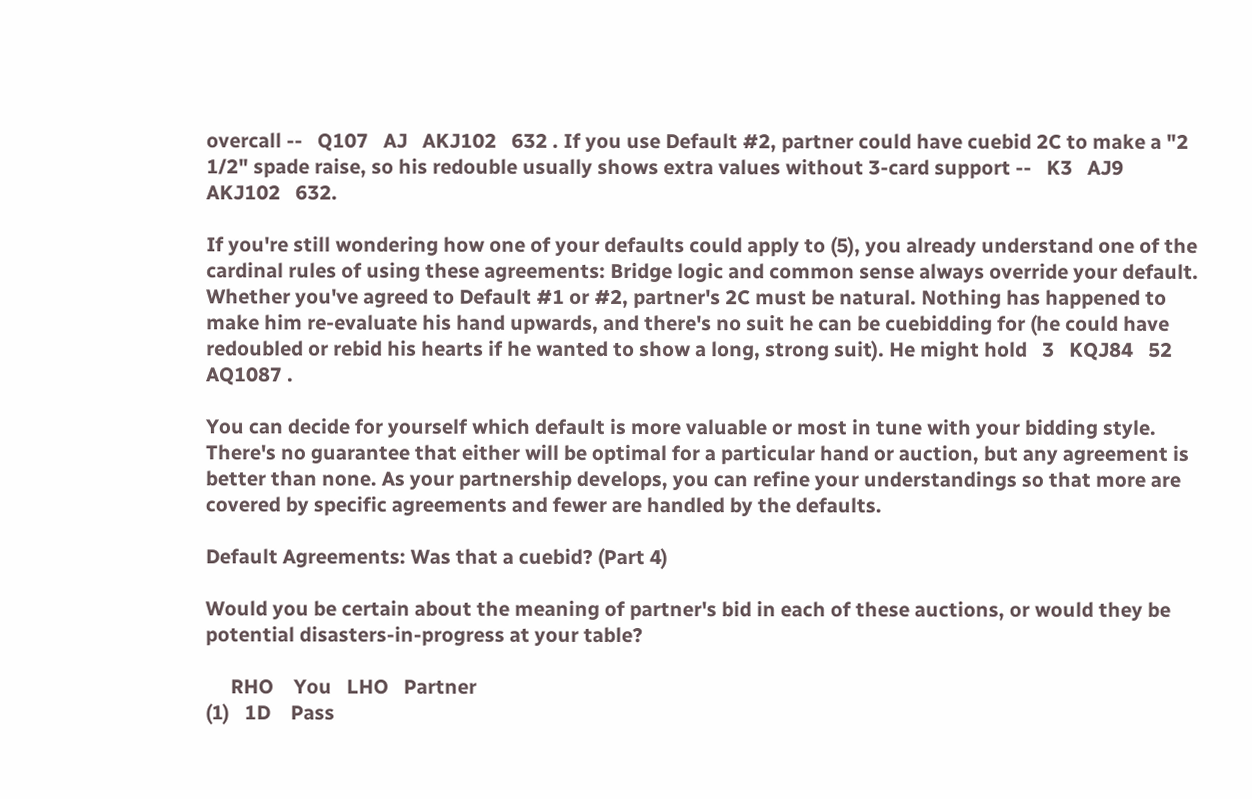overcall --   Q107   AJ   AKJ102   632 . If you use Default #2, partner could have cuebid 2C to make a "2 1/2" spade raise, so his redouble usually shows extra values without 3-card support --   K3   AJ9   AKJ102   632.

If you're still wondering how one of your defaults could apply to (5), you already understand one of the cardinal rules of using these agreements: Bridge logic and common sense always override your default. Whether you've agreed to Default #1 or #2, partner's 2C must be natural. Nothing has happened to make him re-evaluate his hand upwards, and there's no suit he can be cuebidding for (he could have redoubled or rebid his hearts if he wanted to show a long, strong suit). He might hold   3   KQJ84   52   AQ1087 .

You can decide for yourself which default is more valuable or most in tune with your bidding style. There's no guarantee that either will be optimal for a particular hand or auction, but any agreement is better than none. As your partnership develops, you can refine your understandings so that more are covered by specific agreements and fewer are handled by the defaults.

Default Agreements: Was that a cuebid? (Part 4)

Would you be certain about the meaning of partner's bid in each of these auctions, or would they be potential disasters-in-progress at your table?

     RHO    You   LHO   Partner
(1)   1D    Pass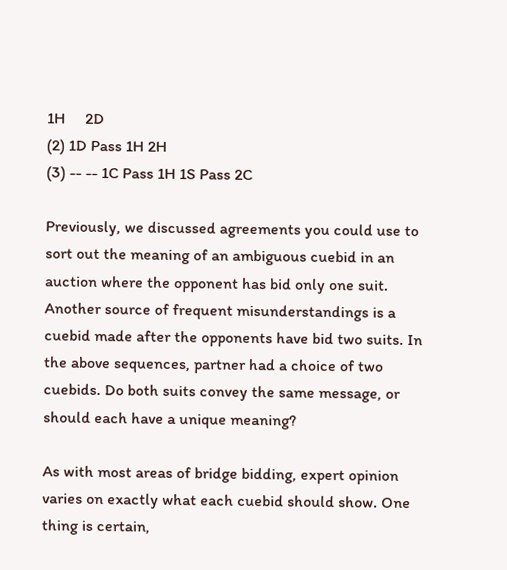1H     2D
(2) 1D Pass 1H 2H
(3) -- -- 1C Pass 1H 1S Pass 2C

Previously, we discussed agreements you could use to sort out the meaning of an ambiguous cuebid in an auction where the opponent has bid only one suit. Another source of frequent misunderstandings is a cuebid made after the opponents have bid two suits. In the above sequences, partner had a choice of two cuebids. Do both suits convey the same message, or should each have a unique meaning?

As with most areas of bridge bidding, expert opinion varies on exactly what each cuebid should show. One thing is certain,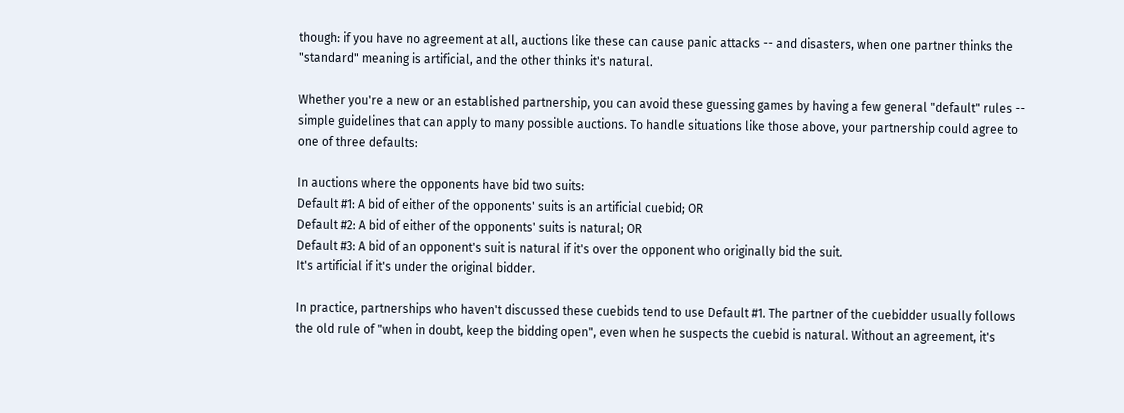though: if you have no agreement at all, auctions like these can cause panic attacks -- and disasters, when one partner thinks the "standard" meaning is artificial, and the other thinks it's natural.

Whether you're a new or an established partnership, you can avoid these guessing games by having a few general "default" rules -- simple guidelines that can apply to many possible auctions. To handle situations like those above, your partnership could agree to one of three defaults:

In auctions where the opponents have bid two suits:
Default #1: A bid of either of the opponents' suits is an artificial cuebid; OR
Default #2: A bid of either of the opponents' suits is natural; OR
Default #3: A bid of an opponent's suit is natural if it's over the opponent who originally bid the suit.
It's artificial if it's under the original bidder.

In practice, partnerships who haven't discussed these cuebids tend to use Default #1. The partner of the cuebidder usually follows the old rule of "when in doubt, keep the bidding open", even when he suspects the cuebid is natural. Without an agreement, it's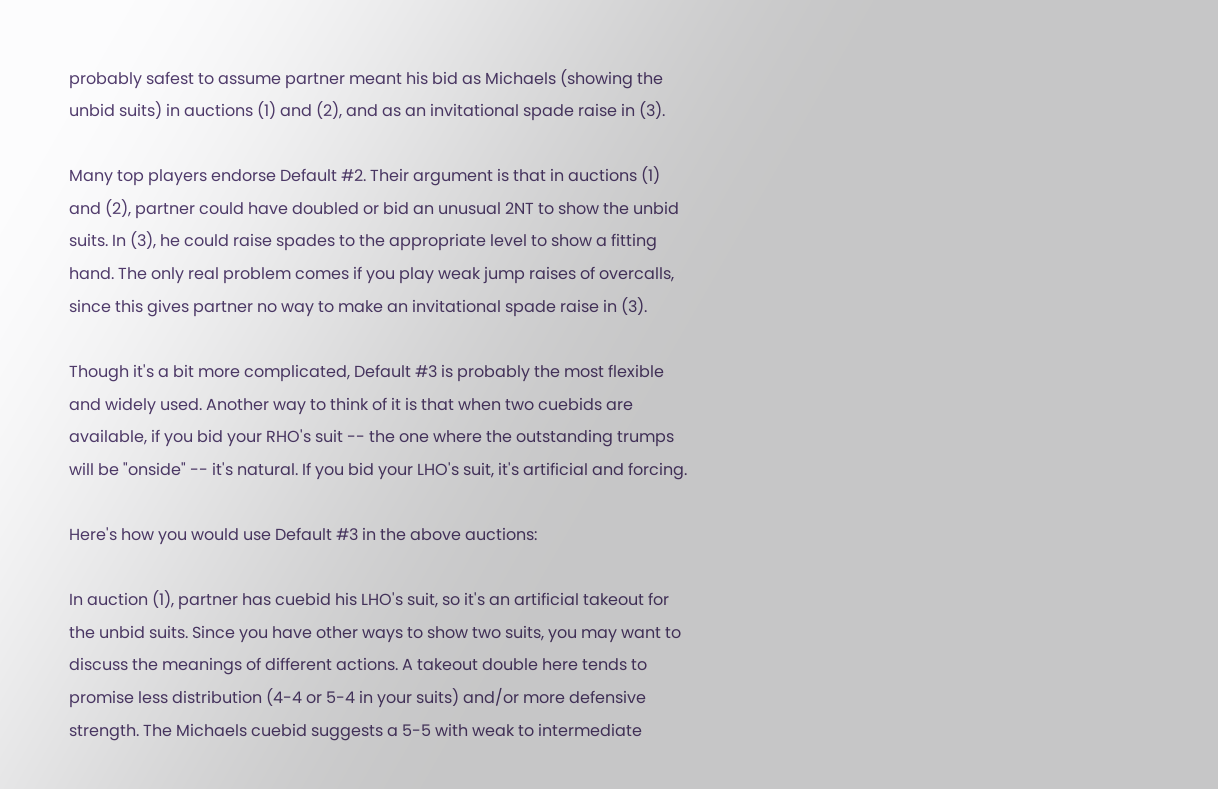probably safest to assume partner meant his bid as Michaels (showing the unbid suits) in auctions (1) and (2), and as an invitational spade raise in (3).

Many top players endorse Default #2. Their argument is that in auctions (1) and (2), partner could have doubled or bid an unusual 2NT to show the unbid suits. In (3), he could raise spades to the appropriate level to show a fitting hand. The only real problem comes if you play weak jump raises of overcalls, since this gives partner no way to make an invitational spade raise in (3).

Though it's a bit more complicated, Default #3 is probably the most flexible and widely used. Another way to think of it is that when two cuebids are available, if you bid your RHO's suit -- the one where the outstanding trumps will be "onside" -- it's natural. If you bid your LHO's suit, it's artificial and forcing.

Here's how you would use Default #3 in the above auctions:

In auction (1), partner has cuebid his LHO's suit, so it's an artificial takeout for the unbid suits. Since you have other ways to show two suits, you may want to discuss the meanings of different actions. A takeout double here tends to promise less distribution (4-4 or 5-4 in your suits) and/or more defensive strength. The Michaels cuebid suggests a 5-5 with weak to intermediate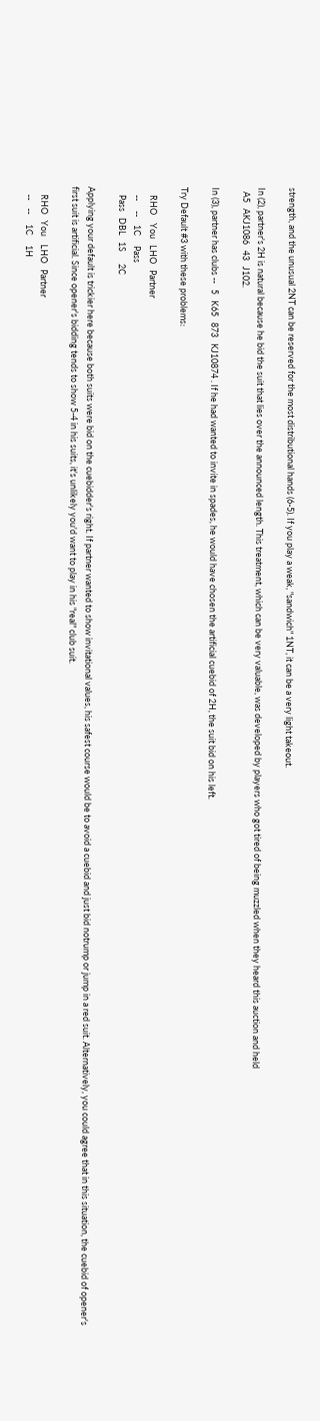strength, and the unusual 2NT can be reserved for the most distributional hands (6-5). If you play a weak, "sandwich" 1NT, it can be a very light takeout.

In (2), partner's 2H is natural because he bid the suit that lies over the announced length. This treatment, which can be very valuable, was developed by players who got tired of being muzzled when they heard this auction and held
  A5   AKJ1086   43   J102.

In (3), partner has clubs --   5   K65   873   KJ10874 . If he had wanted to invite in spades, he would have chosen the artificial cuebid of 2H, the suit bid on his left.

Try Default #3 with these problems:

    RHO    You   LHO   Partner
    --     --    1C     Pass
    Pass   DBL   1S      2C

Applying your default is trickier here because both suits were bid on the cuebidder's right. If partner wanted to show invitational values, his safest course would be to avoid a cuebid and just bid notrump or jump in a red suit. Alternatively, you could agree that in this situation, the cuebid of opener's first suit is artificial. Since opener's bidding tends to show 5-4 in his suits, it's unlikely you'd want to play in his "real" club suit.

    RHO   You    LHO   Partner
    --    --     1C     1H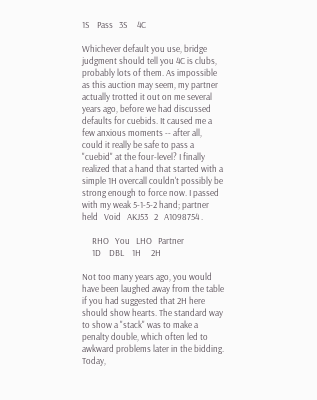1S    Pass   3S     4C

Whichever default you use, bridge judgment should tell you 4C is clubs, probably lots of them. As impossible as this auction may seem, my partner actually trotted it out on me several years ago, before we had discussed defaults for cuebids. It caused me a few anxious moments -- after all, could it really be safe to pass a "cuebid" at the four-level? I finally realized that a hand that started with a simple 1H overcall couldn't possibly be strong enough to force now. I passed with my weak 5-1-5-2 hand; partner held   Void   AKJ53   2   A1098754 .

     RHO   You   LHO   Partner
     1D    DBL    1H     2H

Not too many years ago, you would have been laughed away from the table if you had suggested that 2H here should show hearts. The standard way to show a "stack" was to make a penalty double, which often led to awkward problems later in the bidding. Today,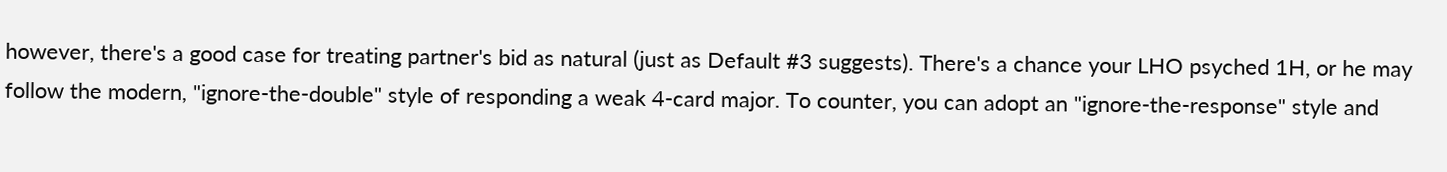however, there's a good case for treating partner's bid as natural (just as Default #3 suggests). There's a chance your LHO psyched 1H, or he may follow the modern, "ignore-the-double" style of responding a weak 4-card major. To counter, you can adopt an "ignore-the-response" style and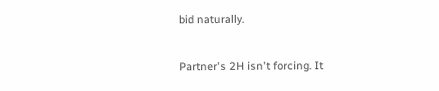bid naturally.

Partner's 2H isn't forcing. It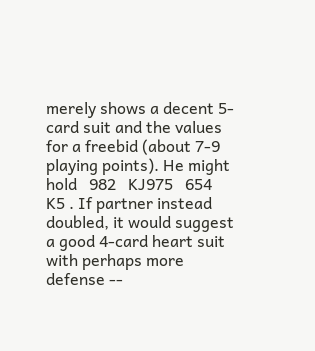merely shows a decent 5-card suit and the values for a freebid (about 7-9 playing points). He might hold   982   KJ975   654   K5 . If partner instead doubled, it would suggest a good 4-card heart suit with perhaps more defense --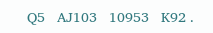Q5   AJ103   10953   K92 .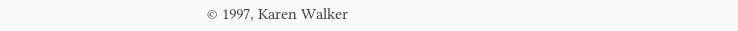© 1997, Karen Walker